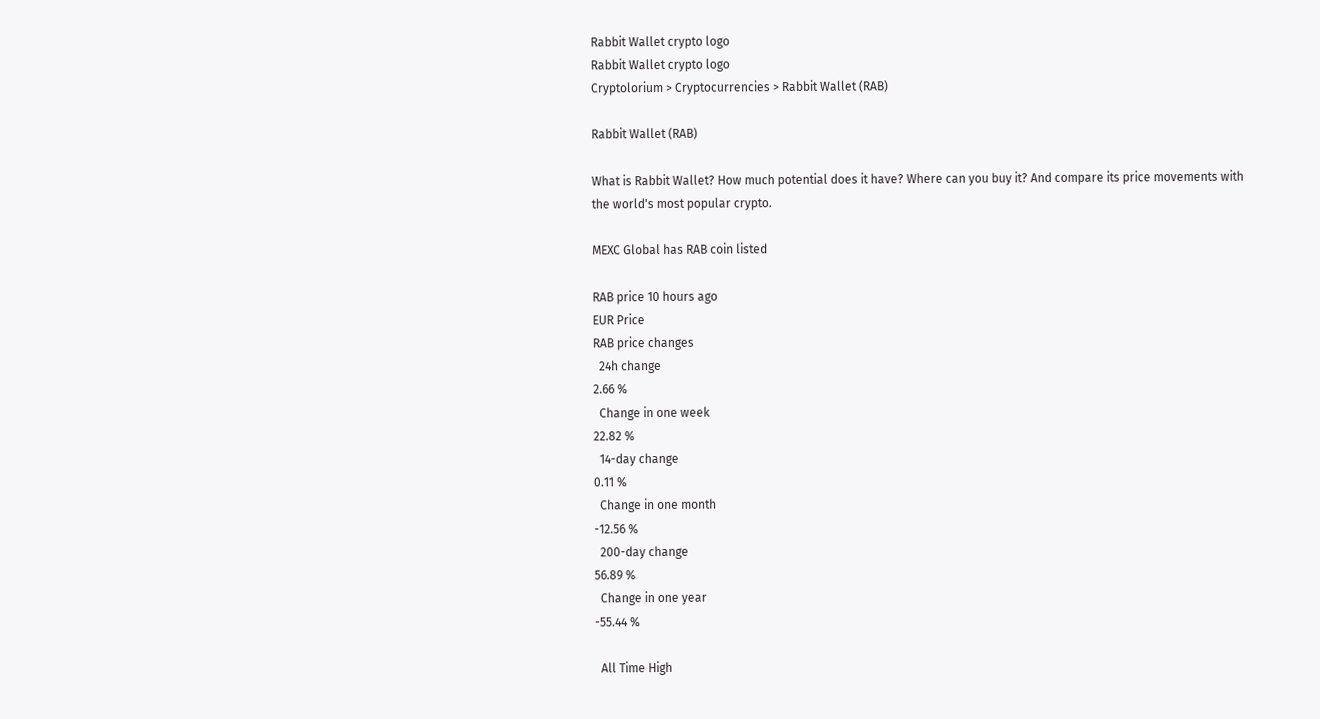Rabbit Wallet crypto logo
Rabbit Wallet crypto logo
Cryptolorium > Cryptocurrencies > Rabbit Wallet (RAB)

Rabbit Wallet (RAB)

What is Rabbit Wallet? How much potential does it have? Where can you buy it? And compare its price movements with the world's most popular crypto.

MEXC Global has RAB coin listed

RAB price 10 hours ago
EUR Price
RAB price changes
  24h change
2.66 %
  Change in one week
22.82 %
  14-day change
0.11 %
  Change in one month
-12.56 %
  200-day change
56.89 %
  Change in one year
-55.44 %

  All Time High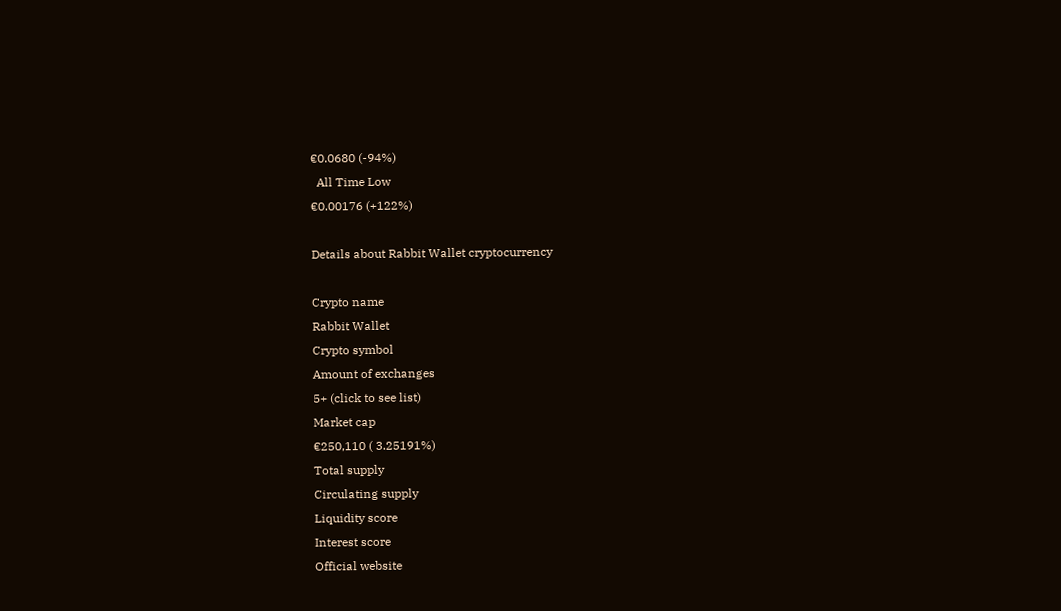€0.0680 (-94%)
  All Time Low
€0.00176 (+122%)

Details about Rabbit Wallet cryptocurrency

Crypto name
Rabbit Wallet
Crypto symbol
Amount of exchanges
5+ (click to see list)
Market cap
€250,110 ( 3.25191%)
Total supply
Circulating supply
Liquidity score
Interest score
Official website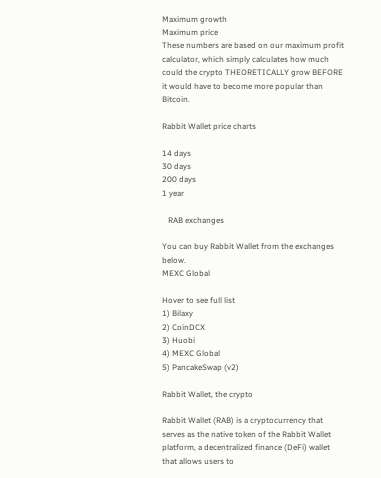Maximum growth
Maximum price
These numbers are based on our maximum profit calculator, which simply calculates how much could the crypto THEORETICALLY grow BEFORE it would have to become more popular than Bitcoin.

Rabbit Wallet price charts

14 days
30 days
200 days
1 year

   RAB exchanges

You can buy Rabbit Wallet from the exchanges below.
MEXC Global

Hover to see full list
1) Bilaxy
2) CoinDCX
3) Huobi
4) MEXC Global
5) PancakeSwap (v2)

Rabbit Wallet, the crypto

Rabbit Wallet (RAB) is a cryptocurrency that serves as the native token of the Rabbit Wallet platform, a decentralized finance (DeFi) wallet that allows users to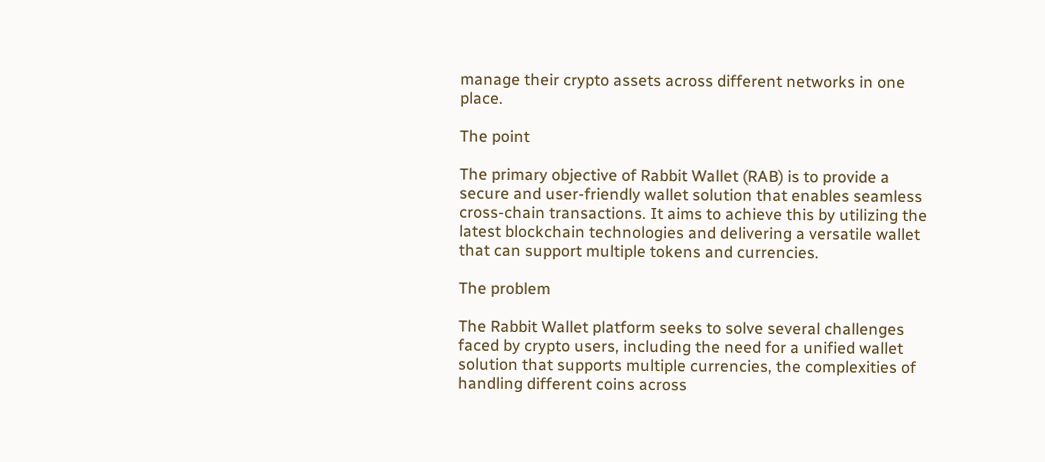manage their crypto assets across different networks in one place.

The point

The primary objective of Rabbit Wallet (RAB) is to provide a secure and user-friendly wallet solution that enables seamless cross-chain transactions. It aims to achieve this by utilizing the latest blockchain technologies and delivering a versatile wallet that can support multiple tokens and currencies.

The problem

The Rabbit Wallet platform seeks to solve several challenges faced by crypto users, including the need for a unified wallet solution that supports multiple currencies, the complexities of handling different coins across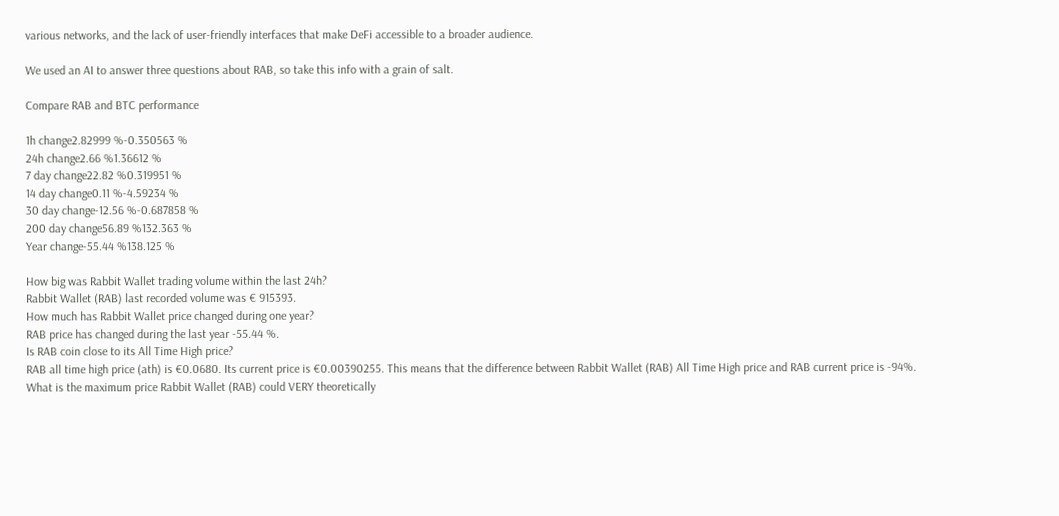various networks, and the lack of user-friendly interfaces that make DeFi accessible to a broader audience.

We used an AI to answer three questions about RAB, so take this info with a grain of salt.

Compare RAB and BTC performance

1h change2.82999 %-0.350563 %
24h change2.66 %1.36612 %
7 day change22.82 %0.319951 %
14 day change0.11 %-4.59234 %
30 day change-12.56 %-0.687858 %
200 day change56.89 %132.363 %
Year change-55.44 %138.125 %

How big was Rabbit Wallet trading volume within the last 24h?
Rabbit Wallet (RAB) last recorded volume was € 915393.
How much has Rabbit Wallet price changed during one year?
RAB price has changed during the last year -55.44 %.
Is RAB coin close to its All Time High price?
RAB all time high price (ath) is €0.0680. Its current price is €0.00390255. This means that the difference between Rabbit Wallet (RAB) All Time High price and RAB current price is -94%.
What is the maximum price Rabbit Wallet (RAB) could VERY theoretically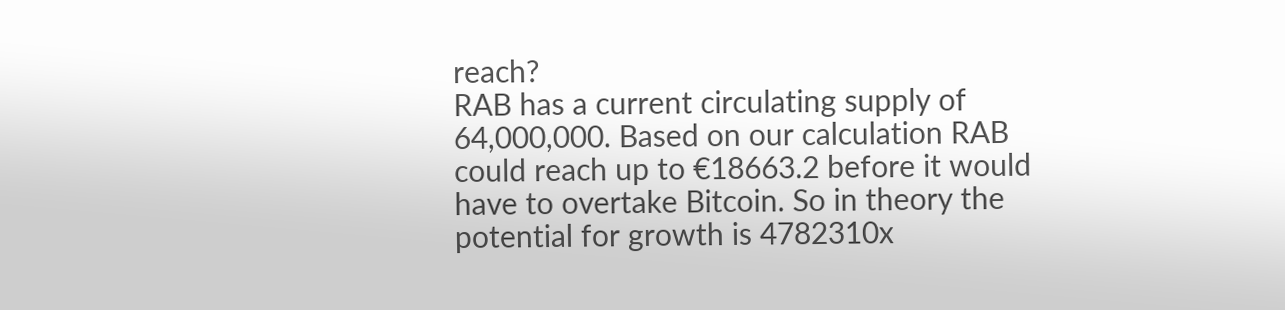reach?
RAB has a current circulating supply of 64,000,000. Based on our calculation RAB could reach up to €18663.2 before it would have to overtake Bitcoin. So in theory the potential for growth is 4782310x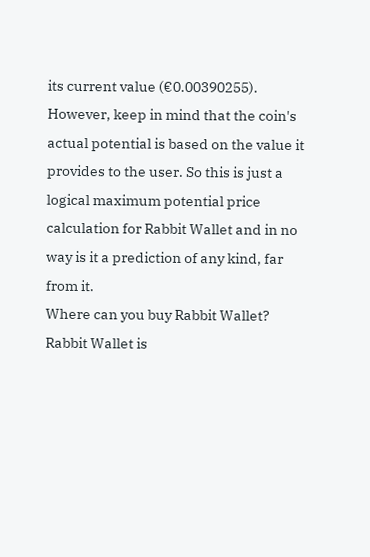its current value (€0.00390255). However, keep in mind that the coin's actual potential is based on the value it provides to the user. So this is just a logical maximum potential price calculation for Rabbit Wallet and in no way is it a prediction of any kind, far from it.
Where can you buy Rabbit Wallet?
Rabbit Wallet is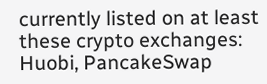currently listed on at least these crypto exchanges: Huobi, PancakeSwap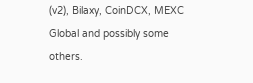(v2), Bilaxy, CoinDCX, MEXC Global and possibly some others.